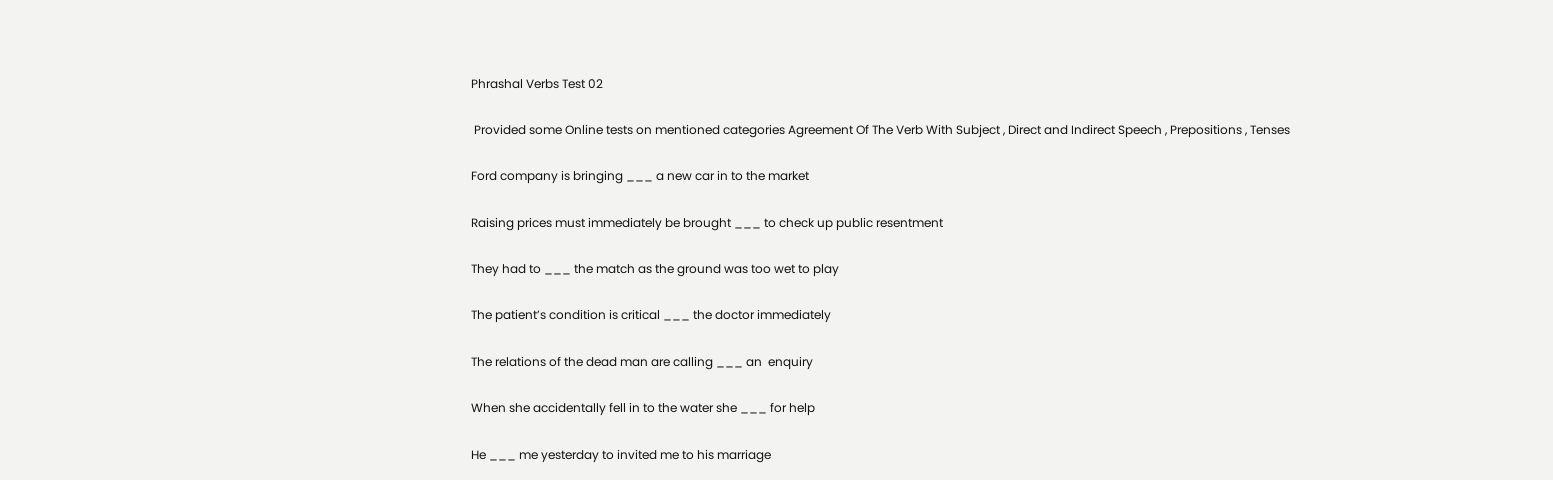Phrashal Verbs Test 02

 Provided some Online tests on mentioned categories Agreement Of The Verb With Subject , Direct and Indirect Speech , Prepositions , Tenses

Ford company is bringing ___ a new car in to the market

Raising prices must immediately be brought ___ to check up public resentment

They had to ___ the match as the ground was too wet to play

The patient’s condition is critical ___ the doctor immediately

The relations of the dead man are calling ___ an  enquiry

When she accidentally fell in to the water she ___ for help

He ___ me yesterday to invited me to his marriage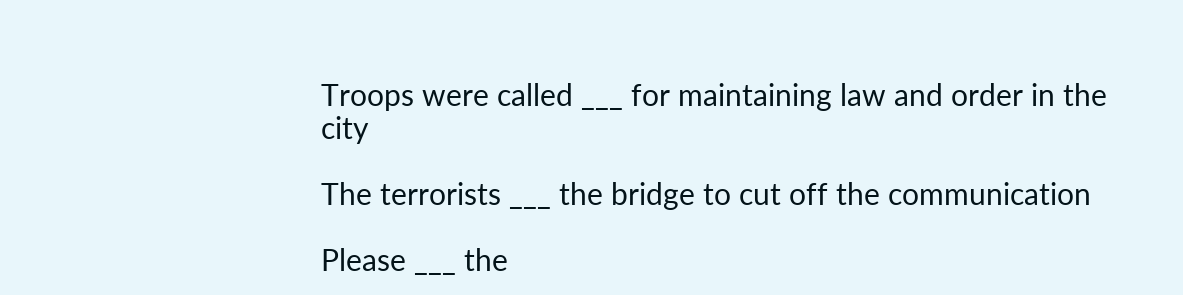Troops were called ___ for maintaining law and order in the city

The terrorists ___ the bridge to cut off the communication

Please ___ the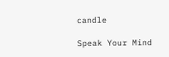candle

Speak Your Mind